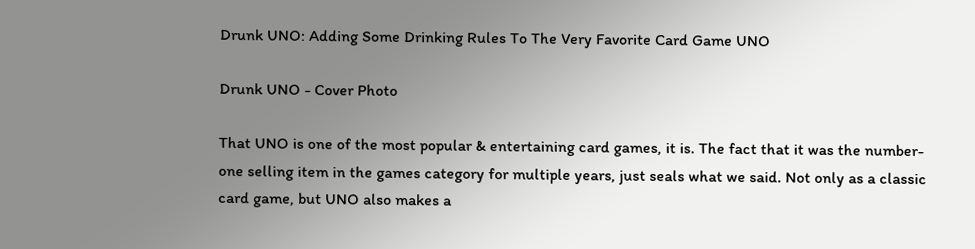Drunk UNO: Adding Some Drinking Rules To The Very Favorite Card Game UNO

Drunk UNO - Cover Photo

That UNO is one of the most popular & entertaining card games, it is. The fact that it was the number-one selling item in the games category for multiple years, just seals what we said. Not only as a classic card game, but UNO also makes a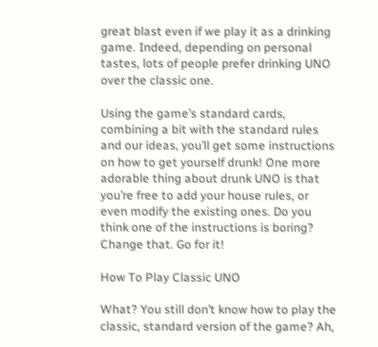great blast even if we play it as a drinking game. Indeed, depending on personal tastes, lots of people prefer drinking UNO over the classic one.

Using the game’s standard cards, combining a bit with the standard rules and our ideas, you’ll get some instructions on how to get yourself drunk! One more adorable thing about drunk UNO is that you’re free to add your house rules, or even modify the existing ones. Do you think one of the instructions is boring? Change that. Go for it!

How To Play Classic UNO

What? You still don’t know how to play the classic, standard version of the game? Ah,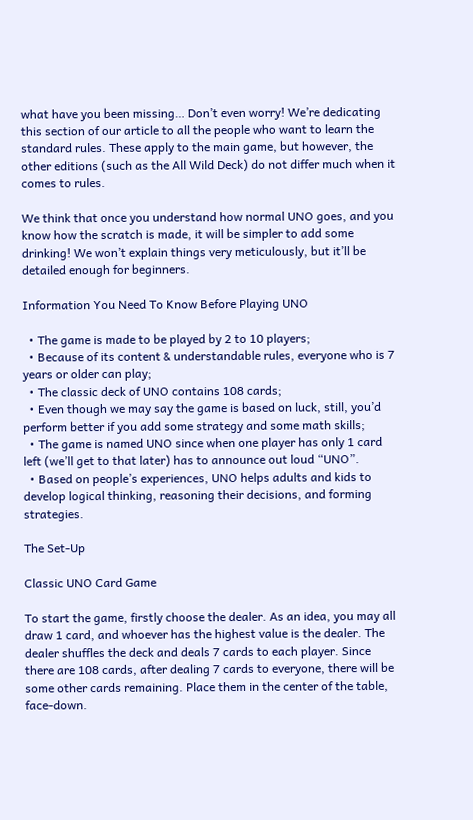what have you been missing… Don’t even worry! We’re dedicating this section of our article to all the people who want to learn the standard rules. These apply to the main game, but however, the other editions (such as the All Wild Deck) do not differ much when it comes to rules.

We think that once you understand how normal UNO goes, and you know how the scratch is made, it will be simpler to add some drinking! We won’t explain things very meticulously, but it’ll be detailed enough for beginners.

Information You Need To Know Before Playing UNO

  • The game is made to be played by 2 to 10 players;
  • Because of its content & understandable rules, everyone who is 7 years or older can play;
  • The classic deck of UNO contains 108 cards;
  • Even though we may say the game is based on luck, still, you’d perform better if you add some strategy and some math skills;
  • The game is named UNO since when one player has only 1 card left (we’ll get to that later) has to announce out loud “UNO”.
  • Based on people’s experiences, UNO helps adults and kids to develop logical thinking, reasoning their decisions, and forming strategies.

The Set-Up

Classic UNO Card Game

To start the game, firstly choose the dealer. As an idea, you may all draw 1 card, and whoever has the highest value is the dealer. The dealer shuffles the deck and deals 7 cards to each player. Since there are 108 cards, after dealing 7 cards to everyone, there will be some other cards remaining. Place them in the center of the table, face-down.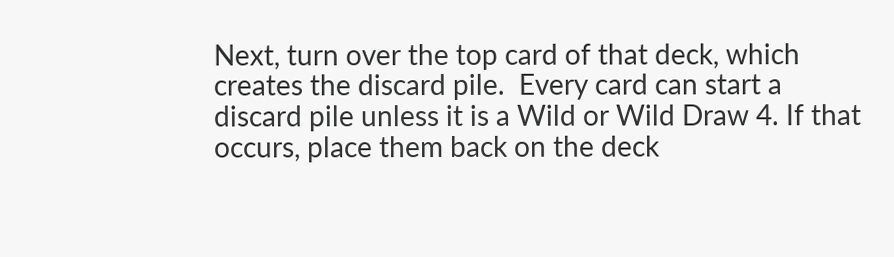Next, turn over the top card of that deck, which creates the discard pile.  Every card can start a discard pile unless it is a Wild or Wild Draw 4. If that occurs, place them back on the deck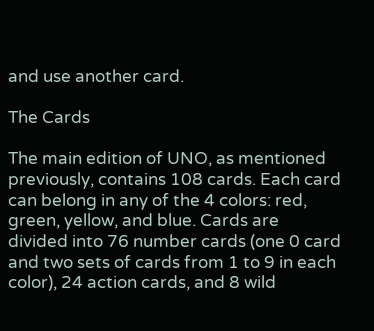and use another card.

The Cards

The main edition of UNO, as mentioned previously, contains 108 cards. Each card can belong in any of the 4 colors: red, green, yellow, and blue. Cards are divided into 76 number cards (one 0 card and two sets of cards from 1 to 9 in each color), 24 action cards, and 8 wild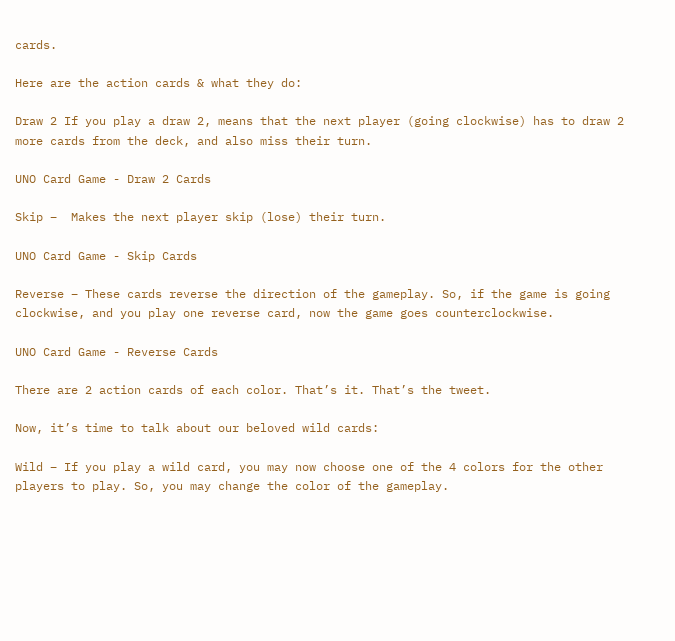cards.

Here are the action cards & what they do:

Draw 2 If you play a draw 2, means that the next player (going clockwise) has to draw 2 more cards from the deck, and also miss their turn.

UNO Card Game - Draw 2 Cards

Skip –  Makes the next player skip (lose) their turn.

UNO Card Game - Skip Cards

Reverse – These cards reverse the direction of the gameplay. So, if the game is going clockwise, and you play one reverse card, now the game goes counterclockwise.

UNO Card Game - Reverse Cards

There are 2 action cards of each color. That’s it. That’s the tweet.

Now, it’s time to talk about our beloved wild cards:

Wild – If you play a wild card, you may now choose one of the 4 colors for the other players to play. So, you may change the color of the gameplay.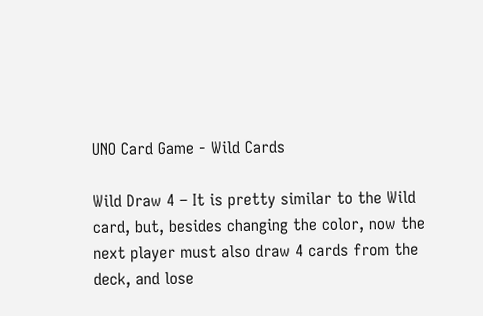UNO Card Game - Wild Cards

Wild Draw 4 – It is pretty similar to the Wild card, but, besides changing the color, now the next player must also draw 4 cards from the deck, and lose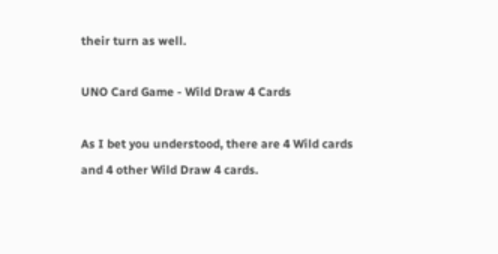their turn as well.

UNO Card Game - Wild Draw 4 Cards

As I bet you understood, there are 4 Wild cards and 4 other Wild Draw 4 cards.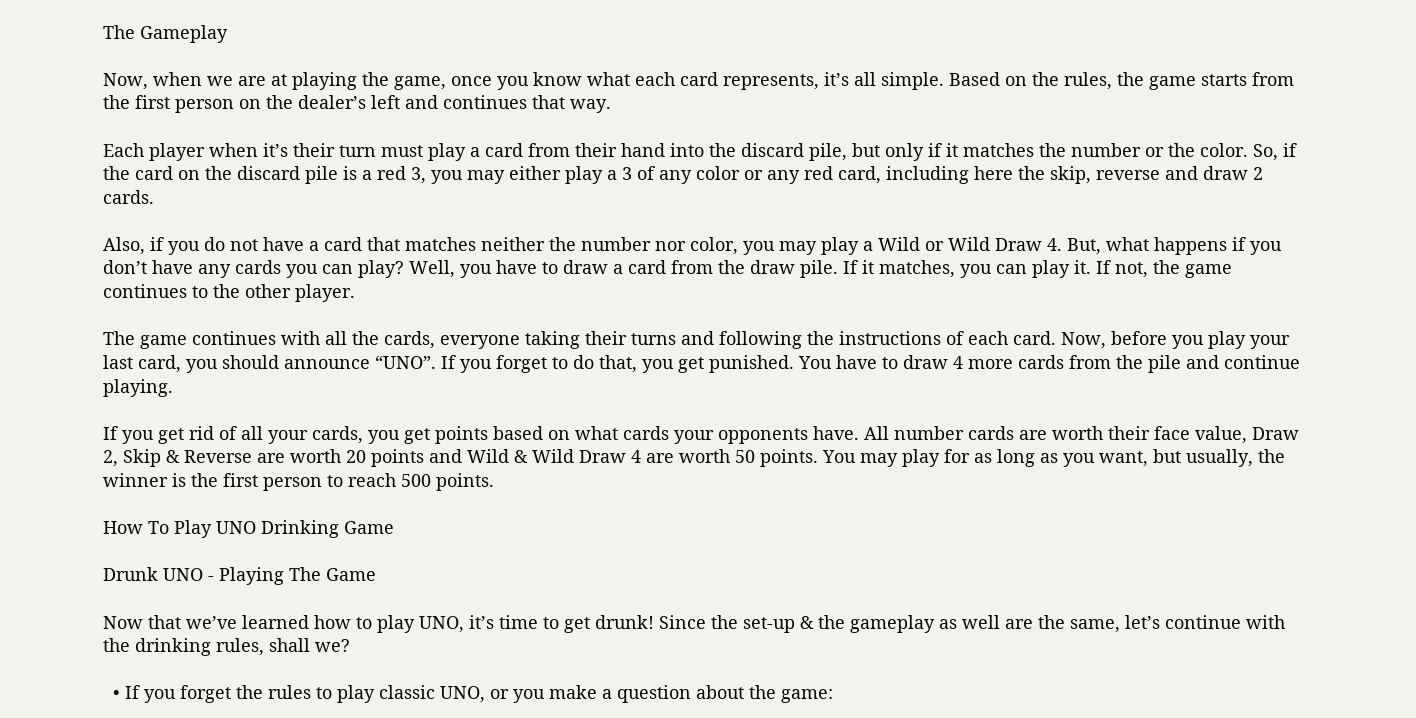The Gameplay

Now, when we are at playing the game, once you know what each card represents, it’s all simple. Based on the rules, the game starts from the first person on the dealer’s left and continues that way.

Each player when it’s their turn must play a card from their hand into the discard pile, but only if it matches the number or the color. So, if the card on the discard pile is a red 3, you may either play a 3 of any color or any red card, including here the skip, reverse and draw 2 cards.

Also, if you do not have a card that matches neither the number nor color, you may play a Wild or Wild Draw 4. But, what happens if you don’t have any cards you can play? Well, you have to draw a card from the draw pile. If it matches, you can play it. If not, the game continues to the other player.

The game continues with all the cards, everyone taking their turns and following the instructions of each card. Now, before you play your last card, you should announce “UNO”. If you forget to do that, you get punished. You have to draw 4 more cards from the pile and continue playing.

If you get rid of all your cards, you get points based on what cards your opponents have. All number cards are worth their face value, Draw 2, Skip & Reverse are worth 20 points and Wild & Wild Draw 4 are worth 50 points. You may play for as long as you want, but usually, the winner is the first person to reach 500 points.

How To Play UNO Drinking Game

Drunk UNO - Playing The Game

Now that we’ve learned how to play UNO, it’s time to get drunk! Since the set-up & the gameplay as well are the same, let’s continue with the drinking rules, shall we?

  • If you forget the rules to play classic UNO, or you make a question about the game: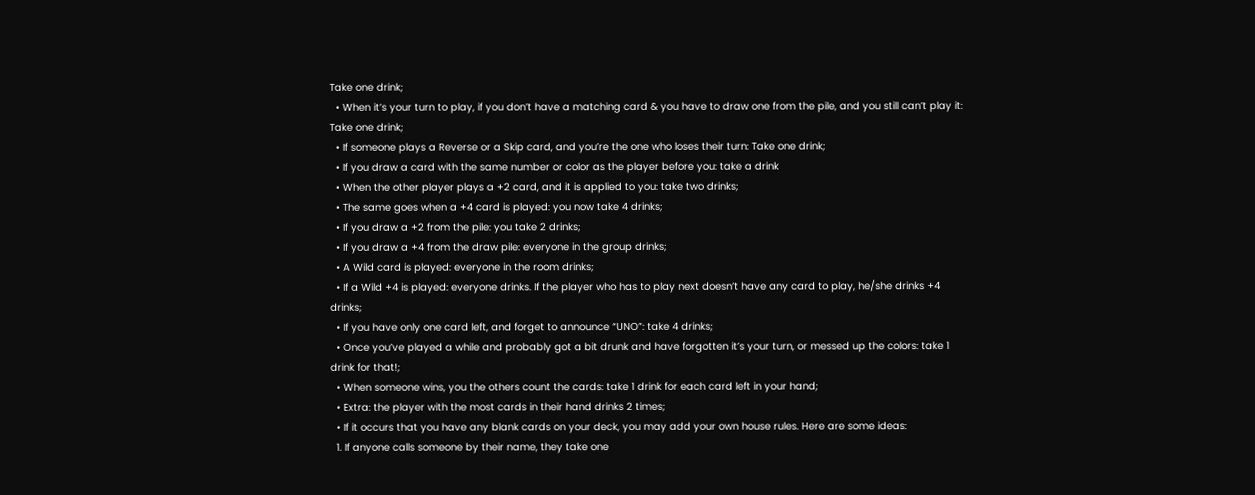Take one drink;
  • When it’s your turn to play, if you don’t have a matching card & you have to draw one from the pile, and you still can’t play it: Take one drink;
  • If someone plays a Reverse or a Skip card, and you’re the one who loses their turn: Take one drink;
  • If you draw a card with the same number or color as the player before you: take a drink
  • When the other player plays a +2 card, and it is applied to you: take two drinks;
  • The same goes when a +4 card is played: you now take 4 drinks;
  • If you draw a +2 from the pile: you take 2 drinks;
  • If you draw a +4 from the draw pile: everyone in the group drinks;
  • A Wild card is played: everyone in the room drinks;
  • If a Wild +4 is played: everyone drinks. If the player who has to play next doesn’t have any card to play, he/she drinks +4 drinks;
  • If you have only one card left, and forget to announce “UNO”: take 4 drinks;
  • Once you’ve played a while and probably got a bit drunk and have forgotten it’s your turn, or messed up the colors: take 1 drink for that!;
  • When someone wins, you the others count the cards: take 1 drink for each card left in your hand;
  • Extra: the player with the most cards in their hand drinks 2 times;
  • If it occurs that you have any blank cards on your deck, you may add your own house rules. Here are some ideas:
  1. If anyone calls someone by their name, they take one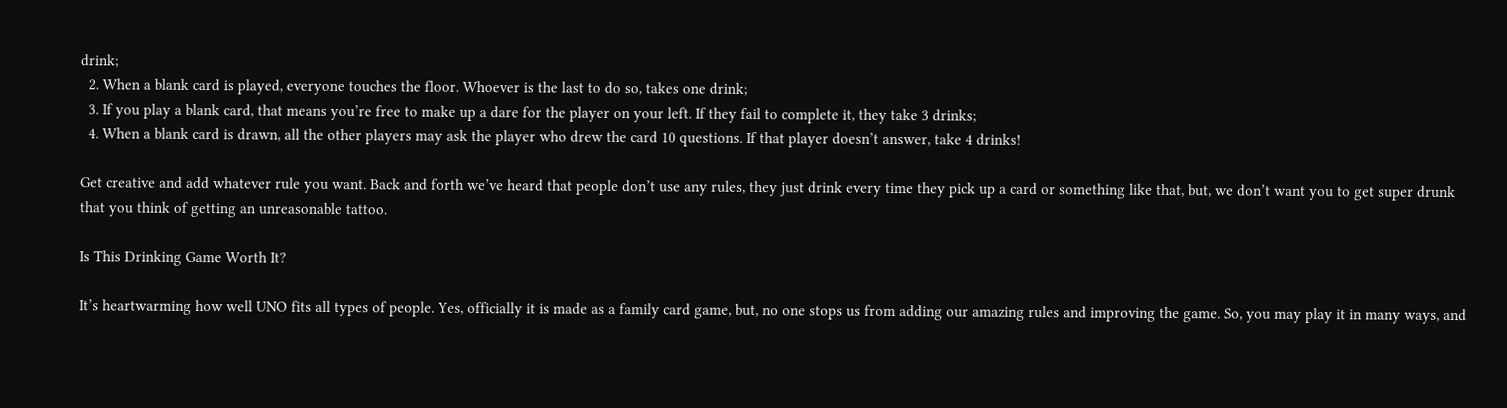drink;
  2. When a blank card is played, everyone touches the floor. Whoever is the last to do so, takes one drink;
  3. If you play a blank card, that means you’re free to make up a dare for the player on your left. If they fail to complete it, they take 3 drinks;
  4. When a blank card is drawn, all the other players may ask the player who drew the card 10 questions. If that player doesn’t answer, take 4 drinks!

Get creative and add whatever rule you want. Back and forth we’ve heard that people don’t use any rules, they just drink every time they pick up a card or something like that, but, we don’t want you to get super drunk that you think of getting an unreasonable tattoo.

Is This Drinking Game Worth It?

It’s heartwarming how well UNO fits all types of people. Yes, officially it is made as a family card game, but, no one stops us from adding our amazing rules and improving the game. So, you may play it in many ways, and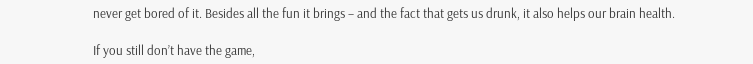never get bored of it. Besides all the fun it brings – and the fact that gets us drunk, it also helps our brain health.

If you still don’t have the game,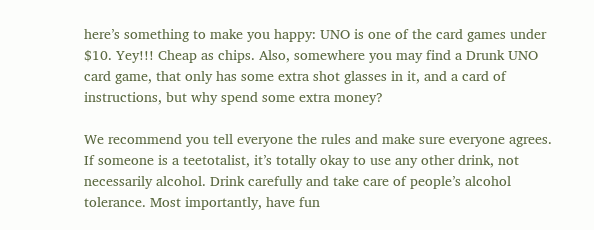here’s something to make you happy: UNO is one of the card games under $10. Yey!!! Cheap as chips. Also, somewhere you may find a Drunk UNO card game, that only has some extra shot glasses in it, and a card of instructions, but why spend some extra money?

We recommend you tell everyone the rules and make sure everyone agrees. If someone is a teetotalist, it’s totally okay to use any other drink, not necessarily alcohol. Drink carefully and take care of people’s alcohol tolerance. Most importantly, have fun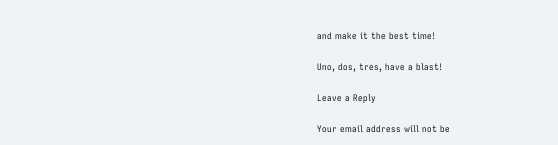and make it the best time!

Uno, dos, tres, have a blast!

Leave a Reply

Your email address will not be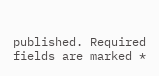published. Required fields are marked *